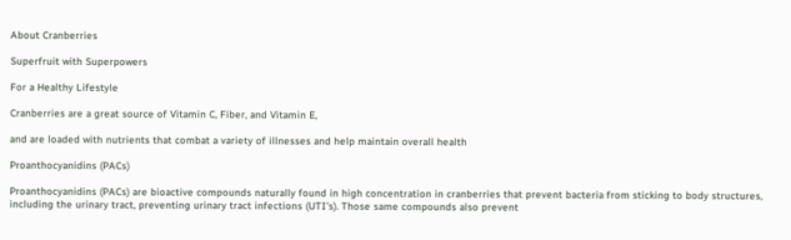About Cranberries

Superfruit with Superpowers

For a Healthy Lifestyle

Cranberries are a great source of Vitamin C, Fiber, and Vitamin E,

and are loaded with nutrients that combat a variety of illnesses and help maintain overall health

Proanthocyanidins (PACs)

Proanthocyanidins (PACs) are bioactive compounds naturally found in high concentration in cranberries that prevent bacteria from sticking to body structures, including the urinary tract, preventing urinary tract infections (UTI’s). Those same compounds also prevent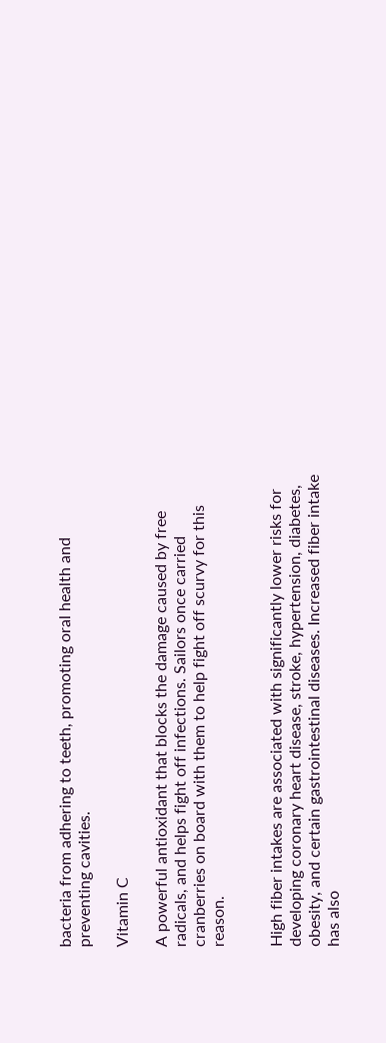bacteria from adhering to teeth, promoting oral health and preventing cavities.

Vitamin C

A powerful antioxidant that blocks the damage caused by free radicals, and helps fight off infections. Sailors once carried cranberries on board with them to help fight off scurvy for this reason.


High fiber intakes are associated with significantly lower risks for developing coronary heart disease, stroke, hypertension, diabetes, obesity, and certain gastrointestinal diseases. Increased fiber intake has also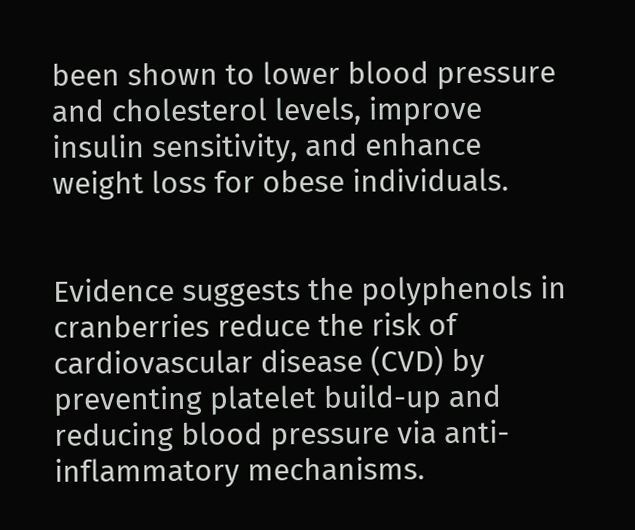been shown to lower blood pressure and cholesterol levels, improve insulin sensitivity, and enhance weight loss for obese individuals.


Evidence suggests the polyphenols in cranberries reduce the risk of cardiovascular disease (CVD) by preventing platelet build-up and reducing blood pressure via anti-inflammatory mechanisms.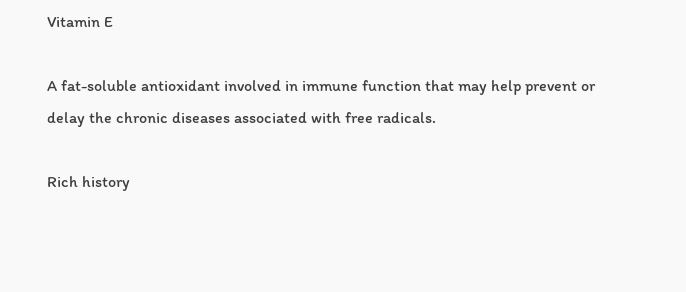Vitamin E

A fat-soluble antioxidant involved in immune function that may help prevent or delay the chronic diseases associated with free radicals.

Rich history